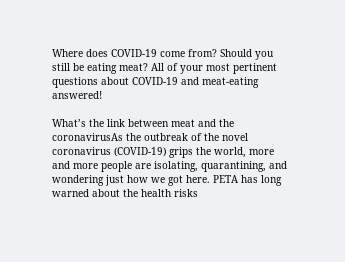Where does COVID-19 come from? Should you still be eating meat? All of your most pertinent questions about COVID-19 and meat-eating answered!

What’s the link between meat and the coronavirusAs the outbreak of the novel coronavirus (COVID-19) grips the world, more and more people are isolating, quarantining, and wondering just how we got here. PETA has long warned about the health risks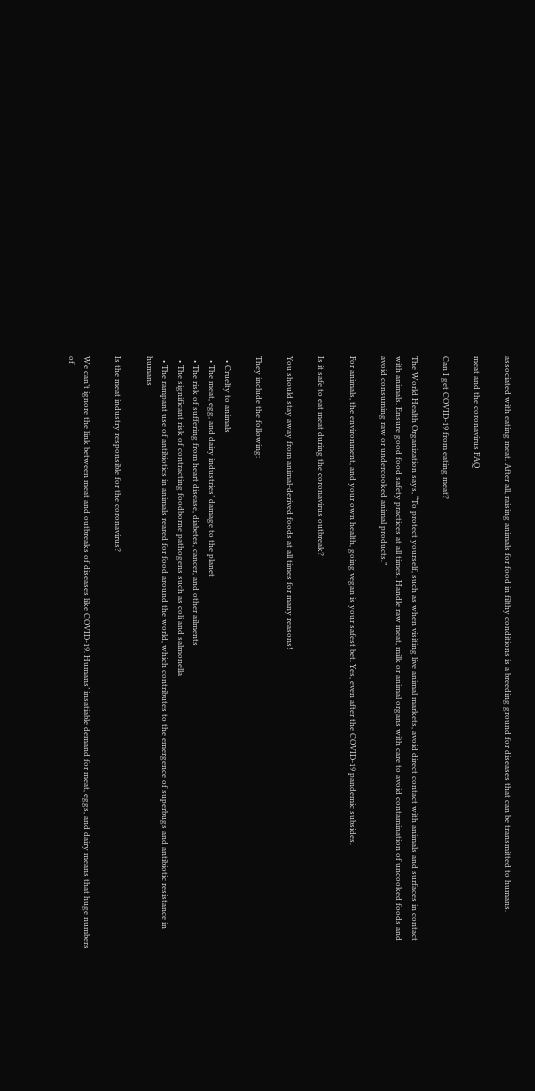associated with eating meat. After all, raising animals for food in filthy conditions is a breeding ground for diseases that can be transmitted to humans.

meat and the coronavirus FAQ

Can I get COVID-19 from eating meat?

The World Health Organization says, “To protect yourself, such as when visiting live animal markets, avoid direct contact with animals and surfaces in contact with animals. Ensure good food safety practices at all times. Handle raw meat, milk or animal organs with care to avoid contamination of uncooked foods and avoid consuming raw or undercooked animal products.”

For animals, the environment, and your own health, going vegan is your safest bet. Yes, even after the COVID-19 pandemic subsides.

Is it safe to eat meat during the coronavirus outbreak?

You should stay away from animal-derived foods at all times for many reasons!

They include the following:

  • Cruelty to animals
  • The meat, egg, and dairy industries’ damage to the planet
  • The risk of suffering from heart disease, diabetes, cancer, and other ailments
  • The significant risk of contracting foodborne pathogens such as coli and salmonella
  • The rampant use of antibiotics in animals reared for food around the world, which contributes to the emergence of superbugs and antibiotic resistance in humans

Is the meat industry responsible for the coronavirus?

We can’t ignore the link between meat and outbreaks of diseases like COVID-19. Humans’ insatiable demand for meat, eggs, and dairy means that huge numbers of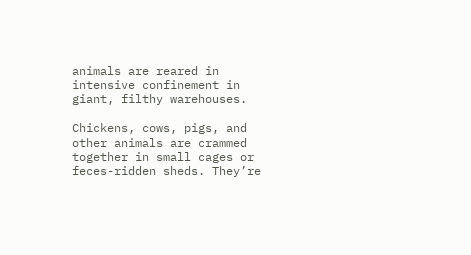animals are reared in intensive confinement in giant, filthy warehouses.

Chickens, cows, pigs, and other animals are crammed together in small cages or feces-ridden sheds. They’re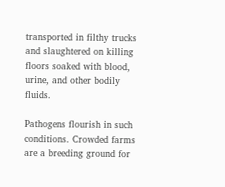transported in filthy trucks and slaughtered on killing floors soaked with blood, urine, and other bodily fluids.

Pathogens flourish in such conditions. Crowded farms are a breeding ground for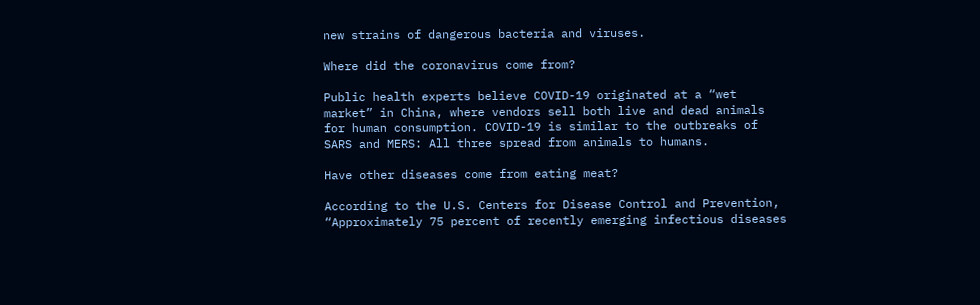new strains of dangerous bacteria and viruses.

Where did the coronavirus come from?

Public health experts believe COVID-19 originated at a “wet market” in China, where vendors sell both live and dead animals for human consumption. COVID-19 is similar to the outbreaks of SARS and MERS: All three spread from animals to humans.

Have other diseases come from eating meat?

According to the U.S. Centers for Disease Control and Prevention, “Approximately 75 percent of recently emerging infectious diseases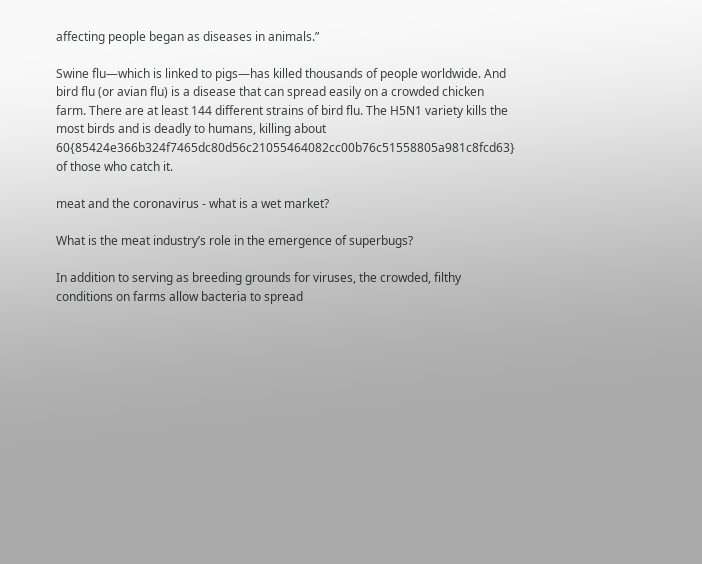affecting people began as diseases in animals.”

Swine flu—which is linked to pigs—has killed thousands of people worldwide. And bird flu (or avian flu) is a disease that can spread easily on a crowded chicken farm. There are at least 144 different strains of bird flu. The H5N1 variety kills the most birds and is deadly to humans, killing about 60{85424e366b324f7465dc80d56c21055464082cc00b76c51558805a981c8fcd63} of those who catch it.

meat and the coronavirus - what is a wet market?

What is the meat industry’s role in the emergence of superbugs?

In addition to serving as breeding grounds for viruses, the crowded, filthy conditions on farms allow bacteria to spread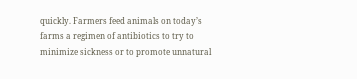quickly. Farmers feed animals on today’s farms a regimen of antibiotics to try to minimize sickness or to promote unnatural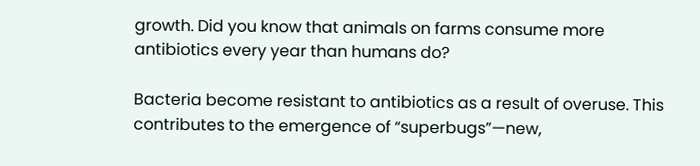growth. Did you know that animals on farms consume more antibiotics every year than humans do?

Bacteria become resistant to antibiotics as a result of overuse. This contributes to the emergence of “superbugs”—new,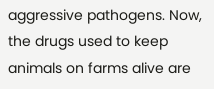aggressive pathogens. Now, the drugs used to keep animals on farms alive are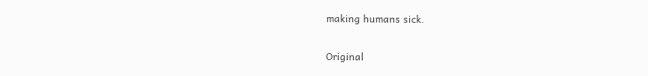making humans sick.

Original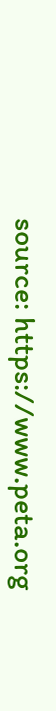source: https://www.peta.org